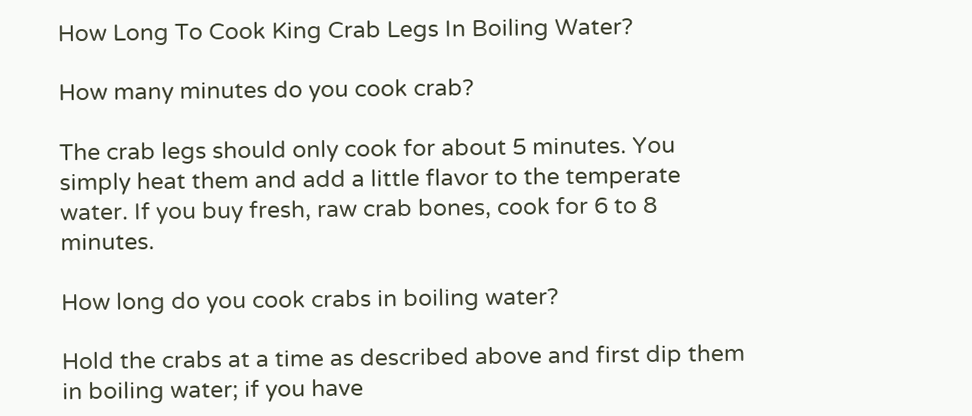How Long To Cook King Crab Legs In Boiling Water?

How many minutes do you cook crab?

The crab legs should only cook for about 5 minutes. You simply heat them and add a little flavor to the temperate water. If you buy fresh, raw crab bones, cook for 6 to 8 minutes.

How long do you cook crabs in boiling water?

Hold the crabs at a time as described above and first dip them in boiling water; if you have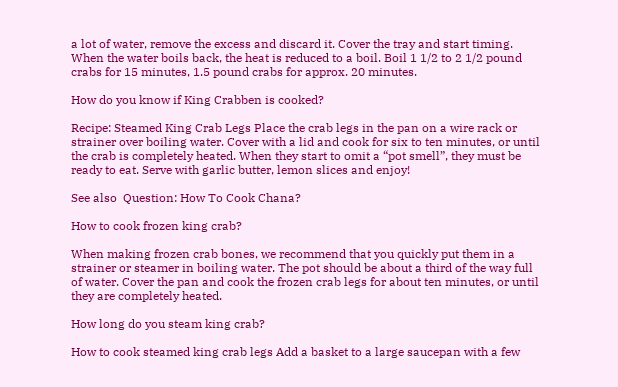a lot of water, remove the excess and discard it. Cover the tray and start timing. When the water boils back, the heat is reduced to a boil. Boil 1 1/2 to 2 1/2 pound crabs for 15 minutes, 1.5 pound crabs for approx. 20 minutes.

How do you know if King Crabben is cooked?

Recipe: Steamed King Crab Legs Place the crab legs in the pan on a wire rack or strainer over boiling water. Cover with a lid and cook for six to ten minutes, or until the crab is completely heated. When they start to omit a “pot smell”, they must be ready to eat. Serve with garlic butter, lemon slices and enjoy!

See also  Question: How To Cook Chana?

How to cook frozen king crab?

When making frozen crab bones, we recommend that you quickly put them in a strainer or steamer in boiling water. The pot should be about a third of the way full of water. Cover the pan and cook the frozen crab legs for about ten minutes, or until they are completely heated.

How long do you steam king crab?

How to cook steamed king crab legs Add a basket to a large saucepan with a few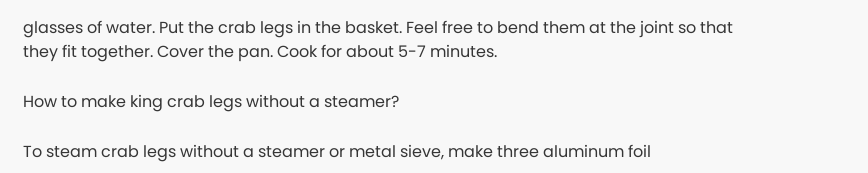glasses of water. Put the crab legs in the basket. Feel free to bend them at the joint so that they fit together. Cover the pan. Cook for about 5-7 minutes.

How to make king crab legs without a steamer?

To steam crab legs without a steamer or metal sieve, make three aluminum foil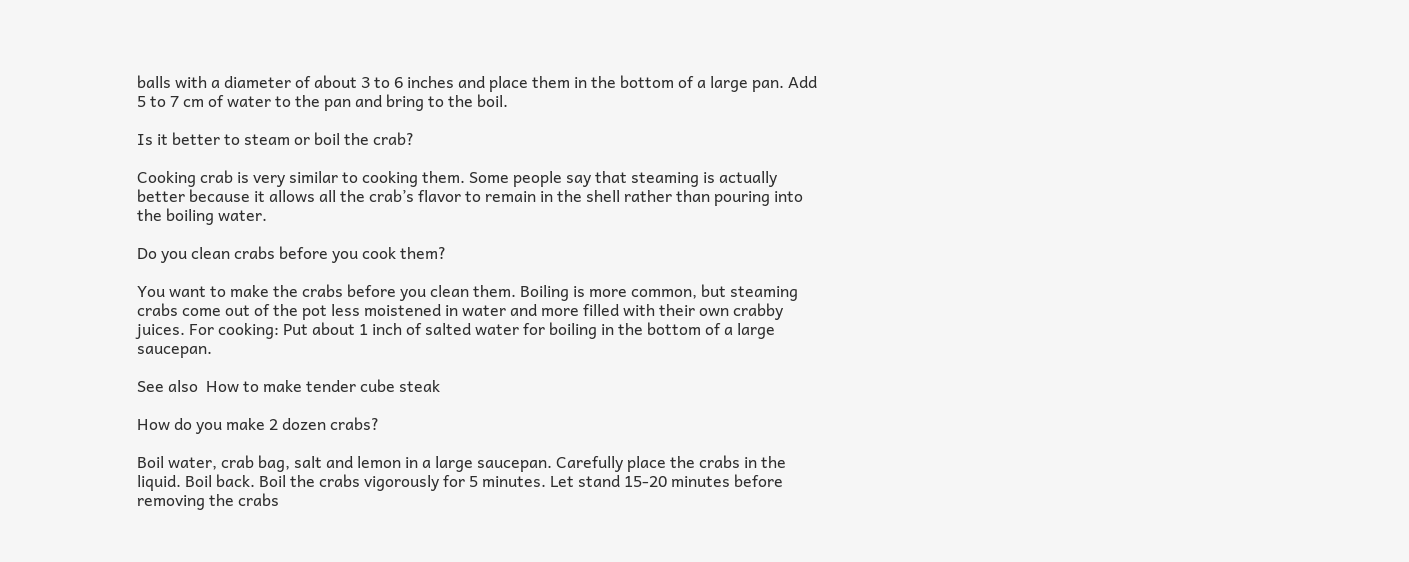balls with a diameter of about 3 to 6 inches and place them in the bottom of a large pan. Add 5 to 7 cm of water to the pan and bring to the boil.

Is it better to steam or boil the crab?

Cooking crab is very similar to cooking them. Some people say that steaming is actually better because it allows all the crab’s flavor to remain in the shell rather than pouring into the boiling water.

Do you clean crabs before you cook them?

You want to make the crabs before you clean them. Boiling is more common, but steaming crabs come out of the pot less moistened in water and more filled with their own crabby juices. For cooking: Put about 1 inch of salted water for boiling in the bottom of a large saucepan.

See also  How to make tender cube steak

How do you make 2 dozen crabs?

Boil water, crab bag, salt and lemon in a large saucepan. Carefully place the crabs in the liquid. Boil back. Boil the crabs vigorously for 5 minutes. Let stand 15-20 minutes before removing the crabs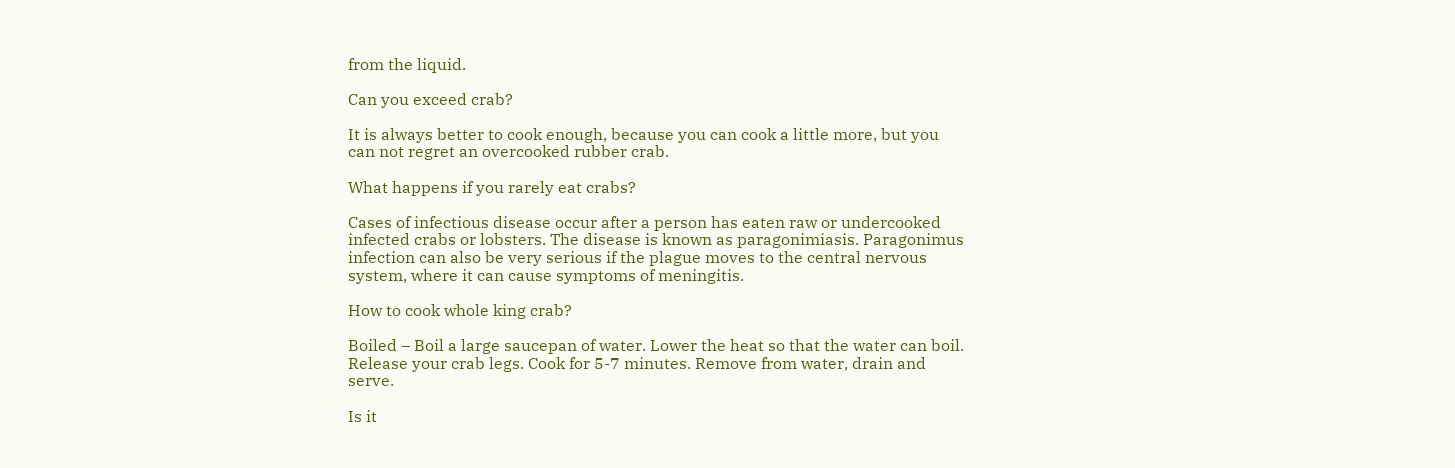from the liquid.

Can you exceed crab?

It is always better to cook enough, because you can cook a little more, but you can not regret an overcooked rubber crab.

What happens if you rarely eat crabs?

Cases of infectious disease occur after a person has eaten raw or undercooked infected crabs or lobsters. The disease is known as paragonimiasis. Paragonimus infection can also be very serious if the plague moves to the central nervous system, where it can cause symptoms of meningitis.

How to cook whole king crab?

Boiled – Boil a large saucepan of water. Lower the heat so that the water can boil. Release your crab legs. Cook for 5-7 minutes. Remove from water, drain and serve.

Is it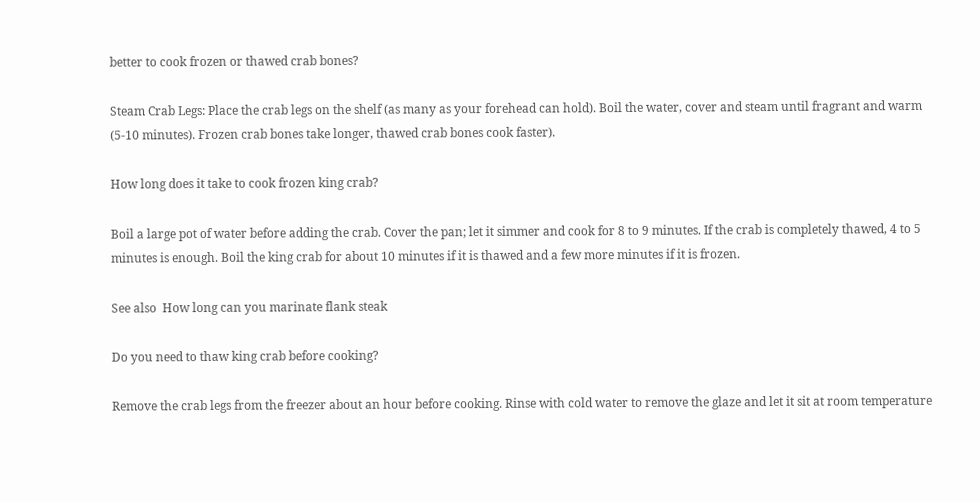better to cook frozen or thawed crab bones?

Steam Crab Legs: Place the crab legs on the shelf (as many as your forehead can hold). Boil the water, cover and steam until fragrant and warm (5-10 minutes). Frozen crab bones take longer, thawed crab bones cook faster).

How long does it take to cook frozen king crab?

Boil a large pot of water before adding the crab. Cover the pan; let it simmer and cook for 8 to 9 minutes. If the crab is completely thawed, 4 to 5 minutes is enough. Boil the king crab for about 10 minutes if it is thawed and a few more minutes if it is frozen.

See also  How long can you marinate flank steak

Do you need to thaw king crab before cooking?

Remove the crab legs from the freezer about an hour before cooking. Rinse with cold water to remove the glaze and let it sit at room temperature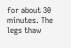for about 30 minutes. The legs thaw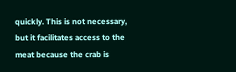quickly. This is not necessary, but it facilitates access to the meat because the crab is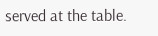served at the table.